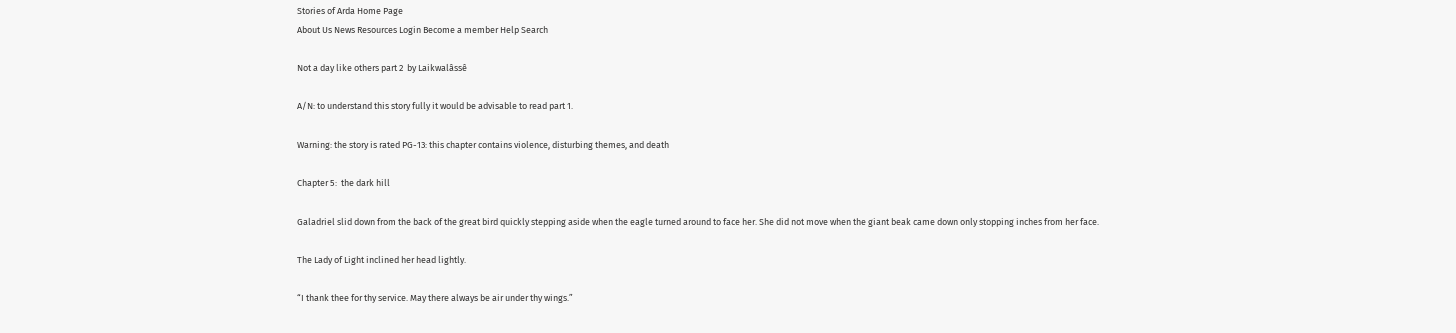Stories of Arda Home Page
About Us News Resources Login Become a member Help Search

Not a day like others part 2  by Laikwalâssê

A/N: to understand this story fully it would be advisable to read part 1.

Warning: the story is rated PG-13: this chapter contains violence, disturbing themes, and death

Chapter 5:  the dark hill

Galadriel slid down from the back of the great bird quickly stepping aside when the eagle turned around to face her. She did not move when the giant beak came down only stopping inches from her face.

The Lady of Light inclined her head lightly.

“I thank thee for thy service. May there always be air under thy wings.”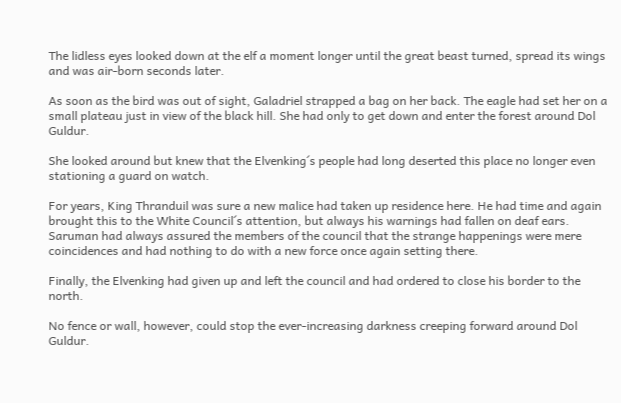The lidless eyes looked down at the elf a moment longer until the great beast turned, spread its wings and was air-born seconds later.

As soon as the bird was out of sight, Galadriel strapped a bag on her back. The eagle had set her on a small plateau just in view of the black hill. She had only to get down and enter the forest around Dol Guldur.

She looked around but knew that the Elvenking´s people had long deserted this place no longer even stationing a guard on watch.

For years, King Thranduil was sure a new malice had taken up residence here. He had time and again brought this to the White Council´s attention, but always his warnings had fallen on deaf ears. Saruman had always assured the members of the council that the strange happenings were mere coincidences and had nothing to do with a new force once again setting there.

Finally, the Elvenking had given up and left the council and had ordered to close his border to the north.

No fence or wall, however, could stop the ever-increasing darkness creeping forward around Dol Guldur.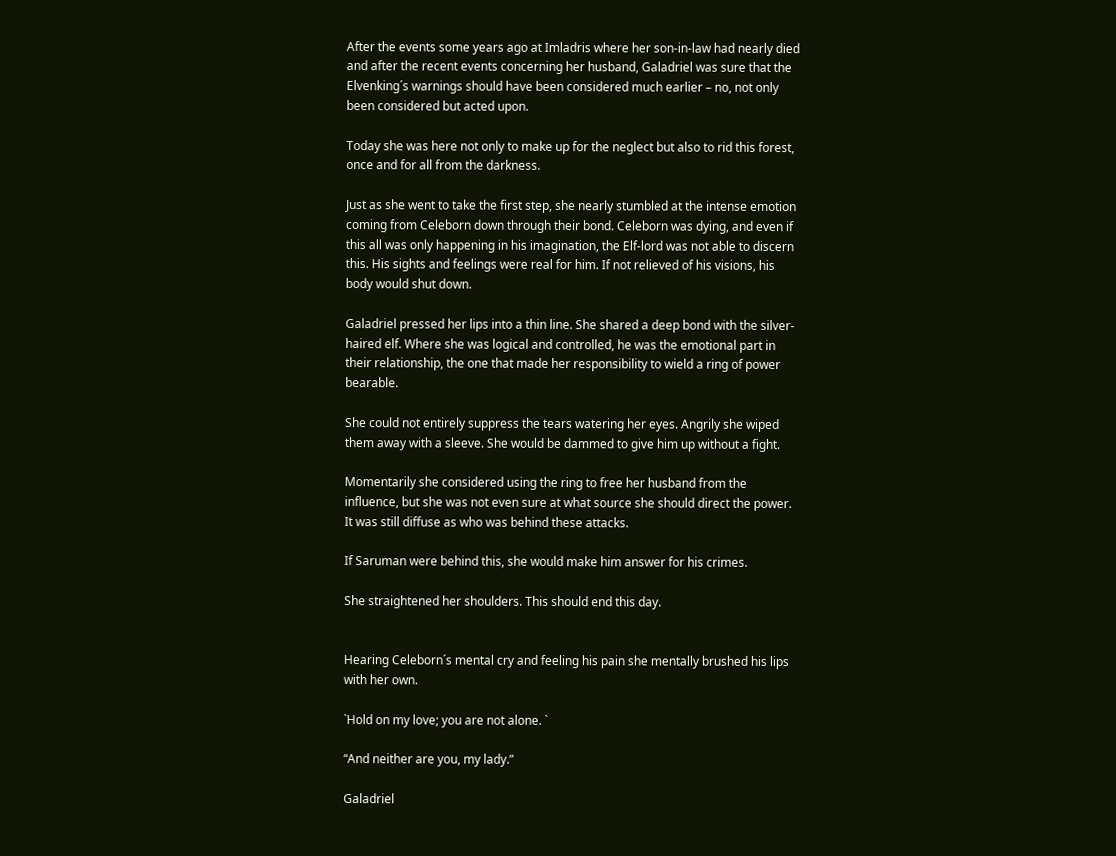After the events some years ago at Imladris where her son-in-law had nearly died and after the recent events concerning her husband, Galadriel was sure that the Elvenking´s warnings should have been considered much earlier – no, not only been considered but acted upon.

Today she was here not only to make up for the neglect but also to rid this forest, once and for all from the darkness.

Just as she went to take the first step, she nearly stumbled at the intense emotion coming from Celeborn down through their bond. Celeborn was dying, and even if this all was only happening in his imagination, the Elf-lord was not able to discern this. His sights and feelings were real for him. If not relieved of his visions, his body would shut down.

Galadriel pressed her lips into a thin line. She shared a deep bond with the silver-haired elf. Where she was logical and controlled, he was the emotional part in their relationship, the one that made her responsibility to wield a ring of power bearable.

She could not entirely suppress the tears watering her eyes. Angrily she wiped them away with a sleeve. She would be dammed to give him up without a fight.

Momentarily she considered using the ring to free her husband from the influence, but she was not even sure at what source she should direct the power. It was still diffuse as who was behind these attacks.

If Saruman were behind this, she would make him answer for his crimes.

She straightened her shoulders. This should end this day.


Hearing Celeborn´s mental cry and feeling his pain she mentally brushed his lips with her own.

`Hold on my love; you are not alone. `

“And neither are you, my lady.”

Galadriel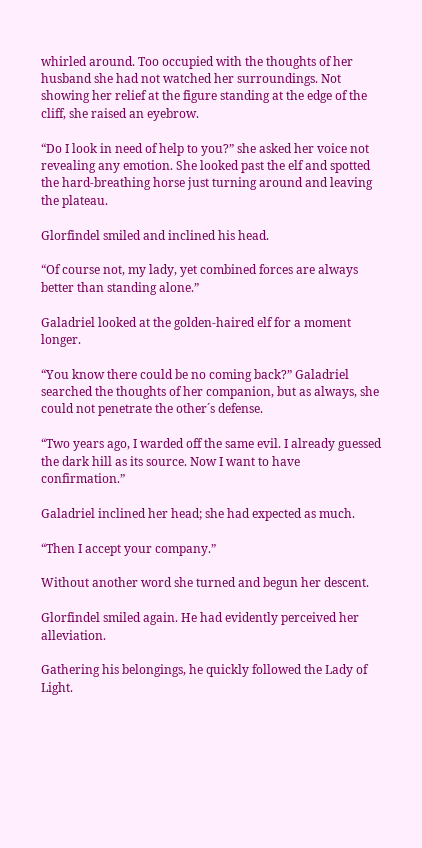whirled around. Too occupied with the thoughts of her husband she had not watched her surroundings. Not showing her relief at the figure standing at the edge of the cliff, she raised an eyebrow.

“Do I look in need of help to you?” she asked her voice not revealing any emotion. She looked past the elf and spotted the hard-breathing horse just turning around and leaving the plateau.

Glorfindel smiled and inclined his head.

“Of course not, my lady, yet combined forces are always better than standing alone.”

Galadriel looked at the golden-haired elf for a moment longer.

“You know there could be no coming back?” Galadriel searched the thoughts of her companion, but as always, she could not penetrate the other´s defense.

“Two years ago, I warded off the same evil. I already guessed the dark hill as its source. Now I want to have confirmation.”

Galadriel inclined her head; she had expected as much.

“Then I accept your company.”

Without another word she turned and begun her descent.

Glorfindel smiled again. He had evidently perceived her alleviation.

Gathering his belongings, he quickly followed the Lady of Light.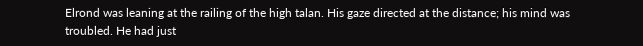Elrond was leaning at the railing of the high talan. His gaze directed at the distance; his mind was troubled. He had just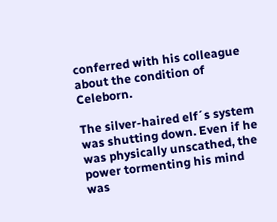conferred with his colleague about the condition of Celeborn.

The silver-haired elf´s system was shutting down. Even if he was physically unscathed, the power tormenting his mind was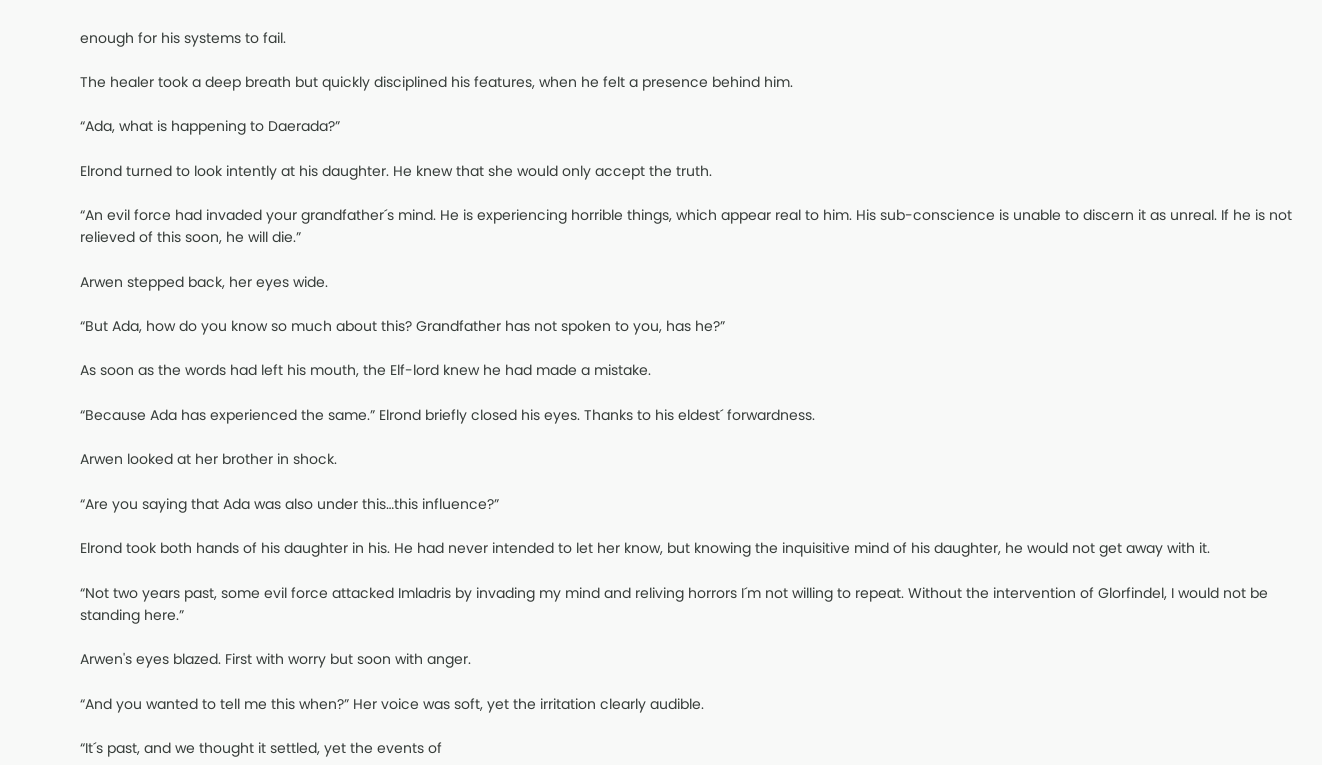enough for his systems to fail.

The healer took a deep breath but quickly disciplined his features, when he felt a presence behind him.

“Ada, what is happening to Daerada?”

Elrond turned to look intently at his daughter. He knew that she would only accept the truth.

“An evil force had invaded your grandfather´s mind. He is experiencing horrible things, which appear real to him. His sub-conscience is unable to discern it as unreal. If he is not relieved of this soon, he will die.”

Arwen stepped back, her eyes wide.

“But Ada, how do you know so much about this? Grandfather has not spoken to you, has he?”

As soon as the words had left his mouth, the Elf-lord knew he had made a mistake.

“Because Ada has experienced the same.” Elrond briefly closed his eyes. Thanks to his eldest´ forwardness.

Arwen looked at her brother in shock.

“Are you saying that Ada was also under this…this influence?”

Elrond took both hands of his daughter in his. He had never intended to let her know, but knowing the inquisitive mind of his daughter, he would not get away with it.

“Not two years past, some evil force attacked Imladris by invading my mind and reliving horrors I´m not willing to repeat. Without the intervention of Glorfindel, I would not be standing here.”

Arwen's eyes blazed. First with worry but soon with anger.

“And you wanted to tell me this when?” Her voice was soft, yet the irritation clearly audible.

“It´s past, and we thought it settled, yet the events of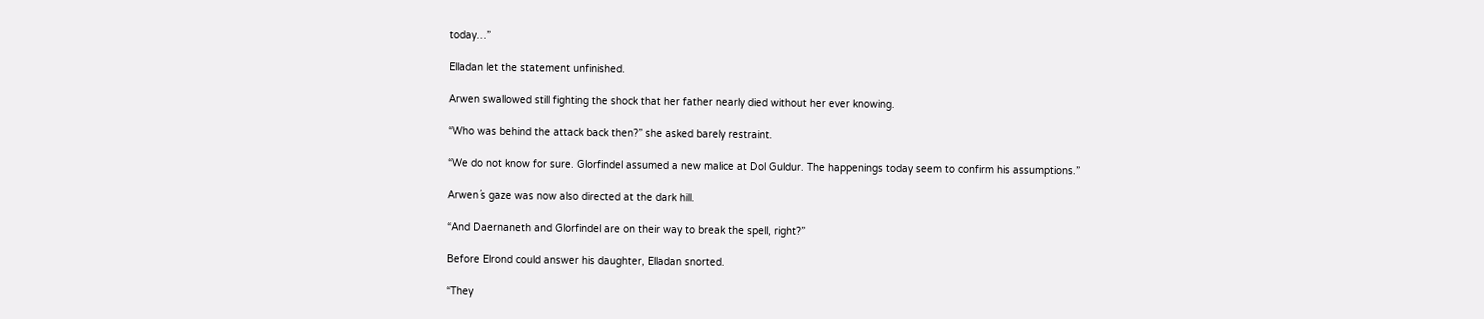today…”

Elladan let the statement unfinished.

Arwen swallowed still fighting the shock that her father nearly died without her ever knowing.

“Who was behind the attack back then?” she asked barely restraint.

“We do not know for sure. Glorfindel assumed a new malice at Dol Guldur. The happenings today seem to confirm his assumptions.”

Arwen´s gaze was now also directed at the dark hill.

“And Daernaneth and Glorfindel are on their way to break the spell, right?”

Before Elrond could answer his daughter, Elladan snorted.

“They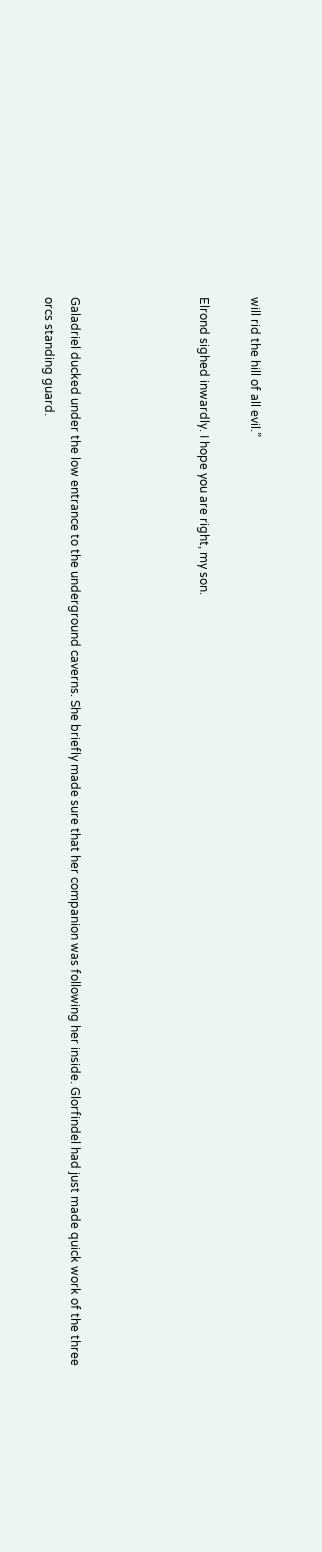will rid the hill of all evil.”

Elrond sighed inwardly. I hope you are right, my son.




Galadriel ducked under the low entrance to the underground caverns. She briefly made sure that her companion was following her inside. Glorfindel had just made quick work of the three orcs standing guard.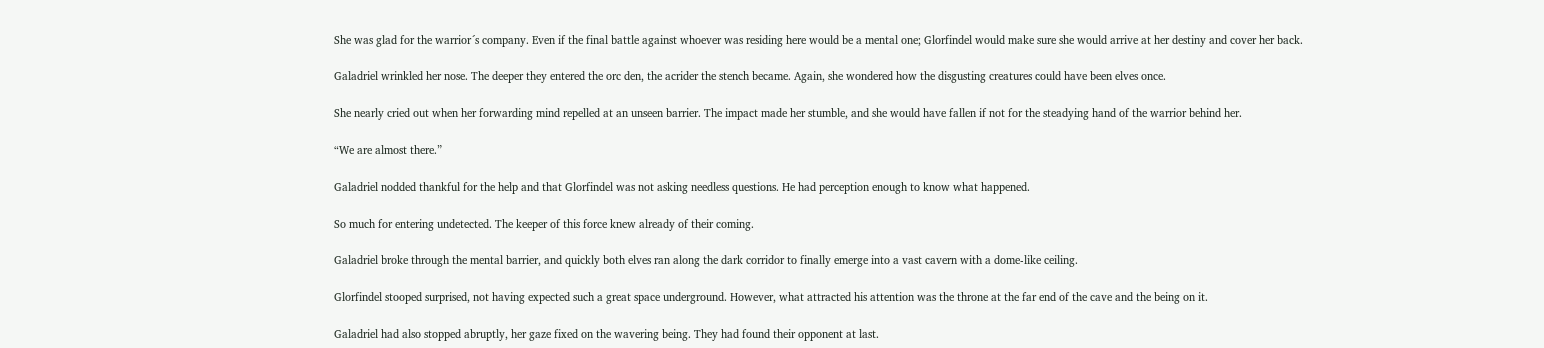She was glad for the warrior´s company. Even if the final battle against whoever was residing here would be a mental one; Glorfindel would make sure she would arrive at her destiny and cover her back.

Galadriel wrinkled her nose. The deeper they entered the orc den, the acrider the stench became. Again, she wondered how the disgusting creatures could have been elves once.

She nearly cried out when her forwarding mind repelled at an unseen barrier. The impact made her stumble, and she would have fallen if not for the steadying hand of the warrior behind her.

“We are almost there.”

Galadriel nodded thankful for the help and that Glorfindel was not asking needless questions. He had perception enough to know what happened.

So much for entering undetected. The keeper of this force knew already of their coming.

Galadriel broke through the mental barrier, and quickly both elves ran along the dark corridor to finally emerge into a vast cavern with a dome-like ceiling.

Glorfindel stooped surprised, not having expected such a great space underground. However, what attracted his attention was the throne at the far end of the cave and the being on it.

Galadriel had also stopped abruptly, her gaze fixed on the wavering being. They had found their opponent at last.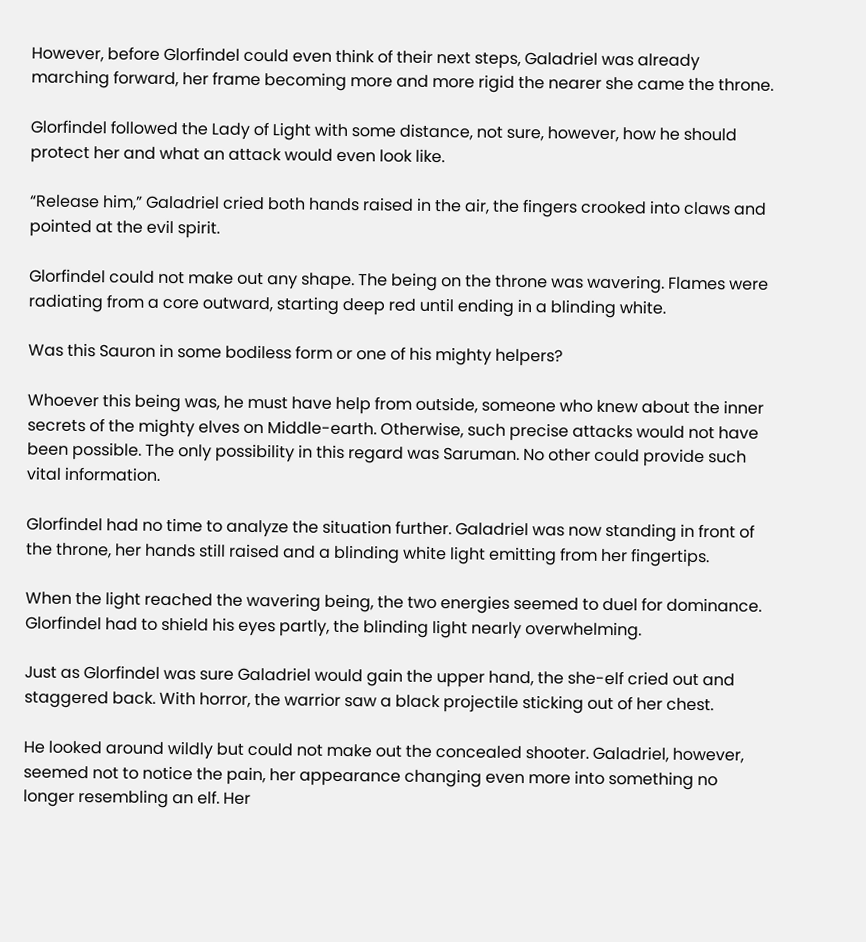However, before Glorfindel could even think of their next steps, Galadriel was already marching forward, her frame becoming more and more rigid the nearer she came the throne.

Glorfindel followed the Lady of Light with some distance, not sure, however, how he should protect her and what an attack would even look like.

“Release him,” Galadriel cried both hands raised in the air, the fingers crooked into claws and pointed at the evil spirit.

Glorfindel could not make out any shape. The being on the throne was wavering. Flames were radiating from a core outward, starting deep red until ending in a blinding white.

Was this Sauron in some bodiless form or one of his mighty helpers?

Whoever this being was, he must have help from outside, someone who knew about the inner secrets of the mighty elves on Middle-earth. Otherwise, such precise attacks would not have been possible. The only possibility in this regard was Saruman. No other could provide such vital information.

Glorfindel had no time to analyze the situation further. Galadriel was now standing in front of the throne, her hands still raised and a blinding white light emitting from her fingertips.

When the light reached the wavering being, the two energies seemed to duel for dominance. Glorfindel had to shield his eyes partly, the blinding light nearly overwhelming.

Just as Glorfindel was sure Galadriel would gain the upper hand, the she-elf cried out and staggered back. With horror, the warrior saw a black projectile sticking out of her chest.

He looked around wildly but could not make out the concealed shooter. Galadriel, however, seemed not to notice the pain, her appearance changing even more into something no longer resembling an elf. Her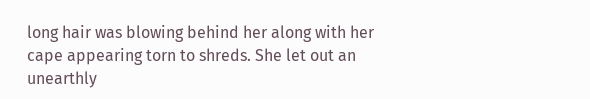long hair was blowing behind her along with her cape appearing torn to shreds. She let out an unearthly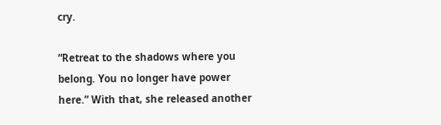cry.

“Retreat to the shadows where you belong. You no longer have power here.” With that, she released another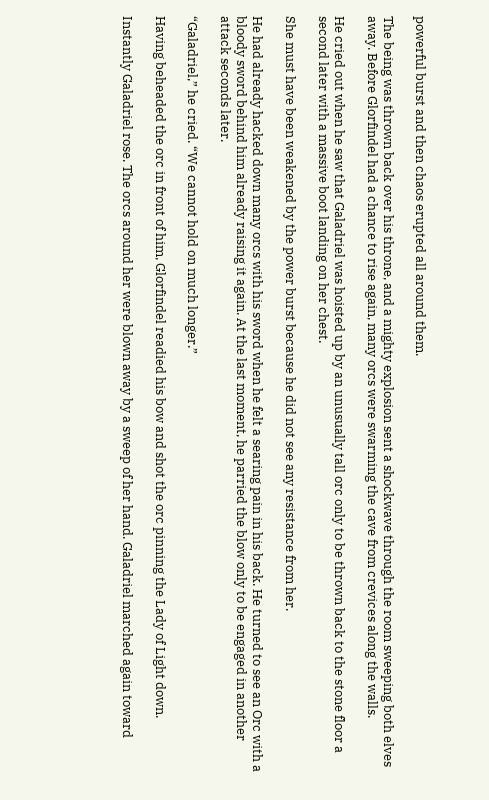powerful burst and then chaos erupted all around them.

The being was thrown back over his throne, and a mighty explosion sent a shockwave through the room sweeping both elves away. Before Glorfindel had a chance to rise again, many orcs were swarming the cave from crevices along the walls.

He cried out when he saw that Galadriel was hoisted up by an unusually tall orc only to be thrown back to the stone floor a second later with a massive boot landing on her chest.

She must have been weakened by the power burst because he did not see any resistance from her.

He had already hacked down many orcs with his sword when he felt a searing pain in his back. He turned to see an Orc with a bloody sword behind him already raising it again. At the last moment, he parried the blow only to be engaged in another attack seconds later.

“Galadriel,” he cried. “We cannot hold on much longer.”

Having beheaded the orc in front of him, Glorfindel readied his bow and shot the orc pinning the Lady of Light down.

Instantly Galadriel rose. The orcs around her were blown away by a sweep of her hand. Galadriel marched again toward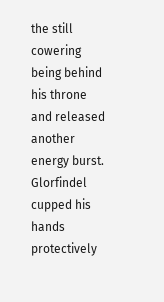the still cowering being behind his throne and released another energy burst. Glorfindel cupped his hands protectively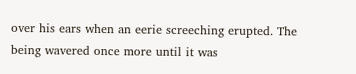over his ears when an eerie screeching erupted. The being wavered once more until it was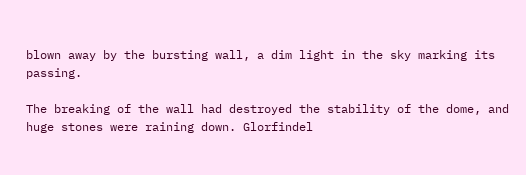blown away by the bursting wall, a dim light in the sky marking its passing.

The breaking of the wall had destroyed the stability of the dome, and huge stones were raining down. Glorfindel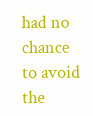had no chance to avoid the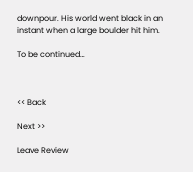downpour. His world went black in an instant when a large boulder hit him.

To be continued…



<< Back

Next >>

Leave Review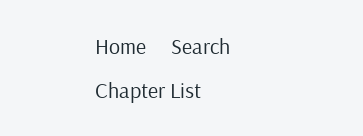Home     Search     Chapter List